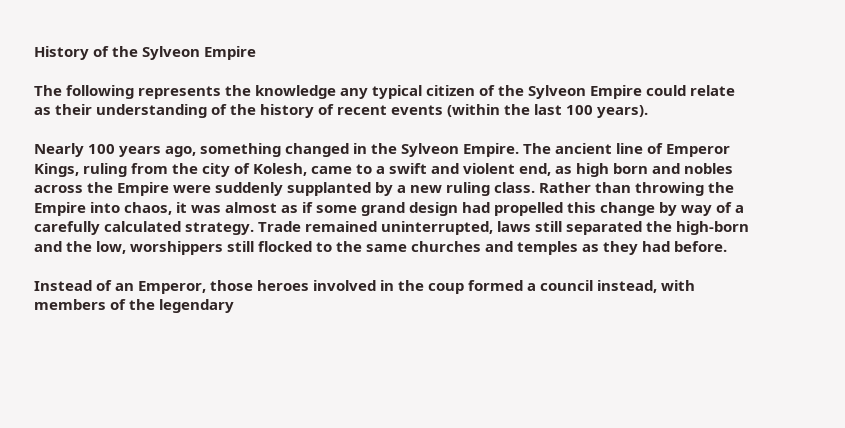History of the Sylveon Empire

The following represents the knowledge any typical citizen of the Sylveon Empire could relate as their understanding of the history of recent events (within the last 100 years).

Nearly 100 years ago, something changed in the Sylveon Empire. The ancient line of Emperor Kings, ruling from the city of Kolesh, came to a swift and violent end, as high born and nobles across the Empire were suddenly supplanted by a new ruling class. Rather than throwing the Empire into chaos, it was almost as if some grand design had propelled this change by way of a carefully calculated strategy. Trade remained uninterrupted, laws still separated the high-born and the low, worshippers still flocked to the same churches and temples as they had before.

Instead of an Emperor, those heroes involved in the coup formed a council instead, with members of the legendary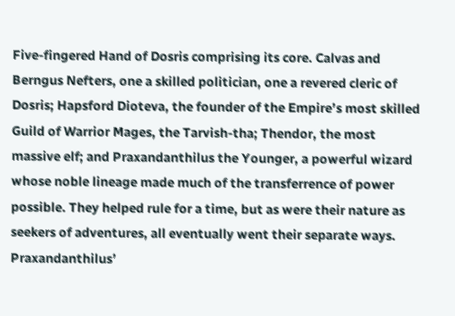Five-fingered Hand of Dosris comprising its core. Calvas and Berngus Nefters, one a skilled politician, one a revered cleric of Dosris; Hapsford Dioteva, the founder of the Empire’s most skilled Guild of Warrior Mages, the Tarvish-tha; Thendor, the most massive elf; and Praxandanthilus the Younger, a powerful wizard whose noble lineage made much of the transferrence of power possible. They helped rule for a time, but as were their nature as seekers of adventures, all eventually went their separate ways. Praxandanthilus’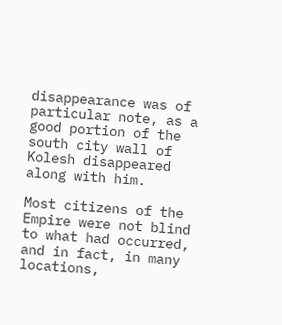disappearance was of particular note, as a good portion of the south city wall of Kolesh disappeared along with him.

Most citizens of the Empire were not blind to what had occurred, and in fact, in many locations,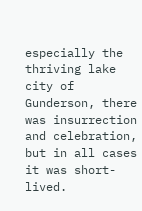especially the thriving lake city of Gunderson, there was insurrection and celebration, but in all cases it was short-lived.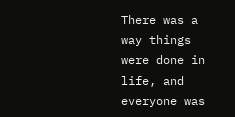There was a way things were done in life, and everyone was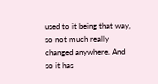used to it being that way, so not much really changed anywhere. And so it has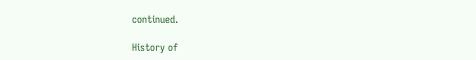continued.

History of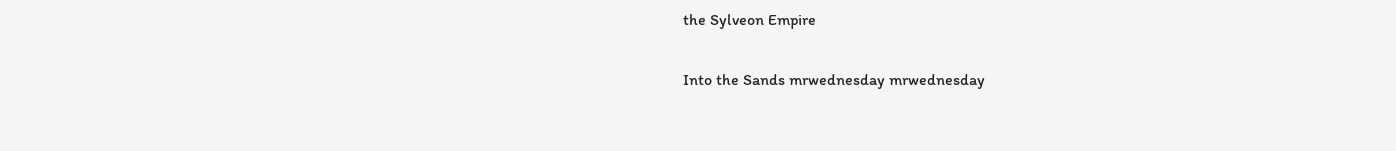the Sylveon Empire

Into the Sands mrwednesday mrwednesday